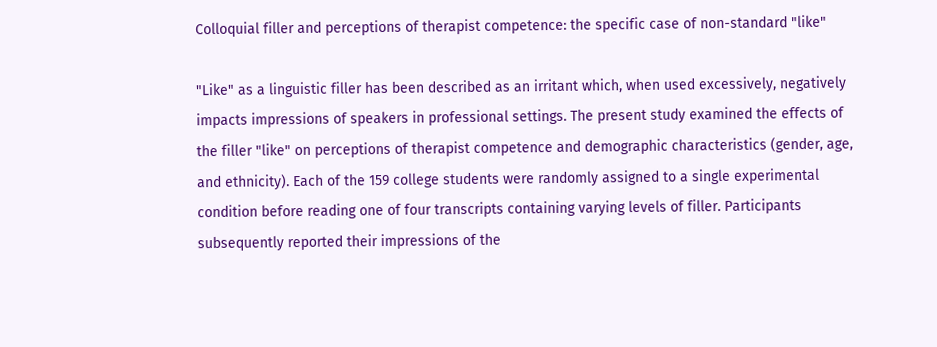Colloquial filler and perceptions of therapist competence: the specific case of non-standard "like"

"Like" as a linguistic filler has been described as an irritant which, when used excessively, negatively impacts impressions of speakers in professional settings. The present study examined the effects of the filler "like" on perceptions of therapist competence and demographic characteristics (gender, age, and ethnicity). Each of the 159 college students were randomly assigned to a single experimental condition before reading one of four transcripts containing varying levels of filler. Participants subsequently reported their impressions of the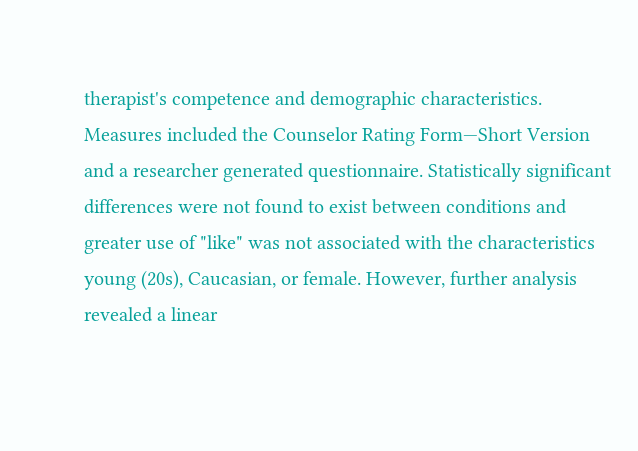therapist's competence and demographic characteristics. Measures included the Counselor Rating Form—Short Version and a researcher generated questionnaire. Statistically significant differences were not found to exist between conditions and greater use of "like" was not associated with the characteristics young (20s), Caucasian, or female. However, further analysis revealed a linear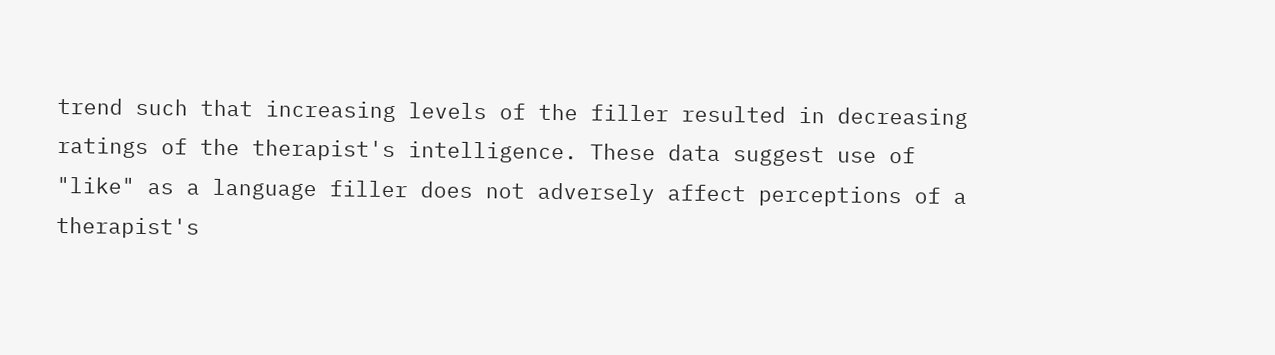trend such that increasing levels of the filler resulted in decreasing ratings of the therapist's intelligence. These data suggest use of "like" as a language filler does not adversely affect perceptions of a therapist's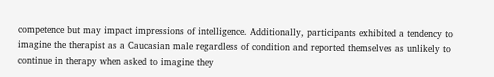competence but may impact impressions of intelligence. Additionally, participants exhibited a tendency to imagine the therapist as a Caucasian male regardless of condition and reported themselves as unlikely to continue in therapy when asked to imagine they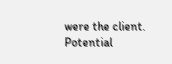were the client. Potential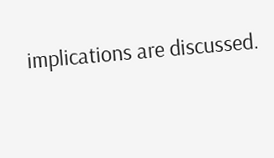implications are discussed.